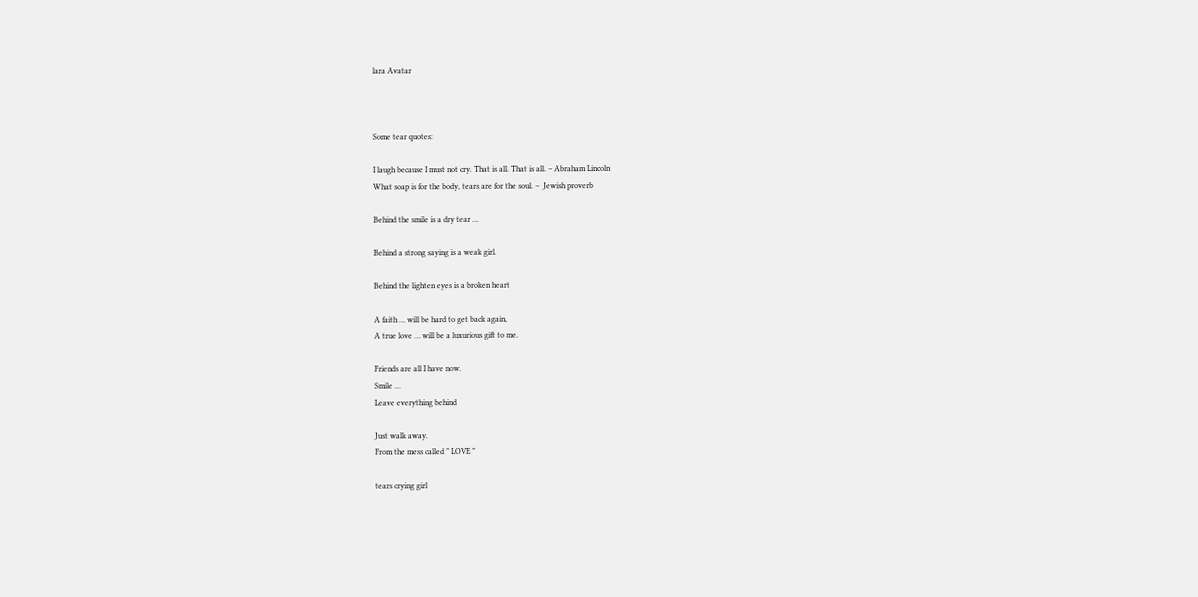lara Avatar



Some tear quotes:

I laugh because I must not cry. That is all. That is all. – Abraham Lincoln
What soap is for the body, tears are for the soul. –  Jewish proverb

Behind the smile is a dry tear …

Behind a strong saying is a weak girl.

Behind the lighten eyes is a broken heart

A faith … will be hard to get back again,
A true love … will be a luxurious gift to me.

Friends are all I have now.
Smile …
Leave everything behind

Just walk away.
From the mess called ” LOVE ”

tears crying girl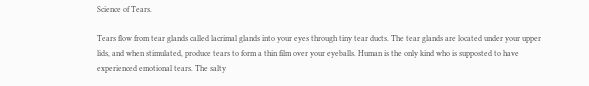Science of Tears.

Tears flow from tear glands called lacrimal glands into your eyes through tiny tear ducts. The tear glands are located under your upper lids, and when stimulated, produce tears to form a thin film over your eyeballs. Human is the only kind who is supposted to have experienced emotional tears. The salty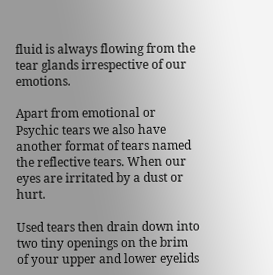fluid is always flowing from the tear glands irrespective of our emotions.

Apart from emotional or Psychic tears we also have another format of tears named the reflective tears. When our eyes are irritated by a dust or hurt.

Used tears then drain down into two tiny openings on the brim of your upper and lower eyelids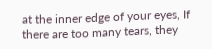at the inner edge of your eyes, If there are too many tears, they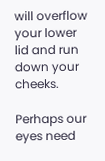will overflow your lower lid and run down your cheeks.

Perhaps our eyes need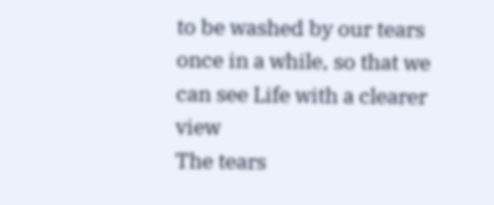to be washed by our tears once in a while, so that we can see Life with a clearer view
The tears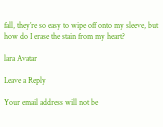fall, they’re so easy to wipe off onto my sleeve, but how do I erase the stain from my heart?

lara Avatar

Leave a Reply

Your email address will not be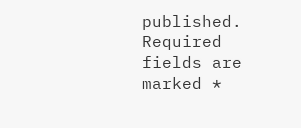published. Required fields are marked *